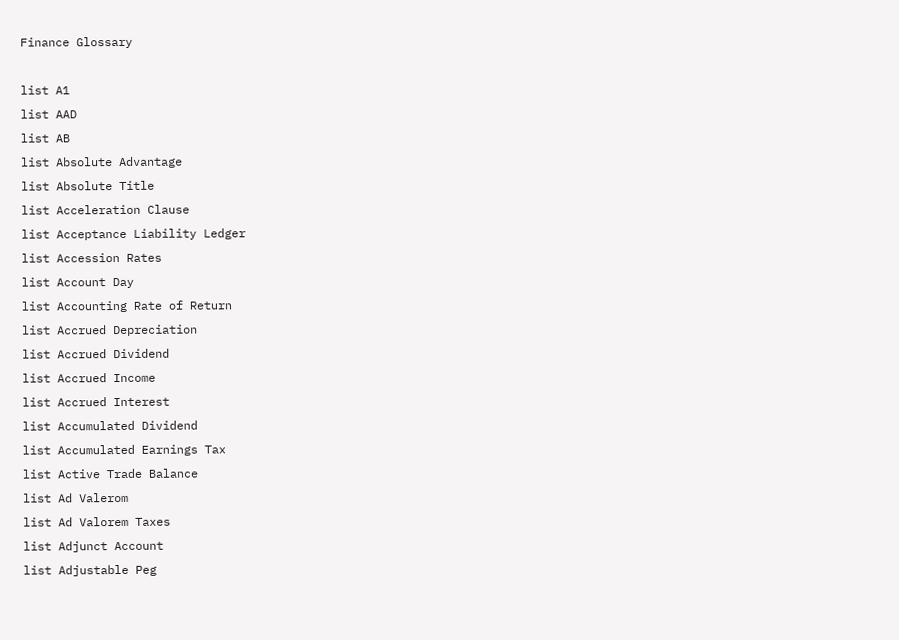Finance Glossary

list A1
list AAD
list AB
list Absolute Advantage
list Absolute Title
list Acceleration Clause
list Acceptance Liability Ledger
list Accession Rates
list Account Day
list Accounting Rate of Return
list Accrued Depreciation
list Accrued Dividend
list Accrued Income
list Accrued Interest
list Accumulated Dividend
list Accumulated Earnings Tax
list Active Trade Balance
list Ad Valerom
list Ad Valorem Taxes
list Adjunct Account
list Adjustable Peg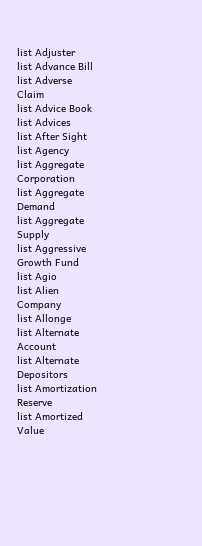list Adjuster
list Advance Bill
list Adverse Claim
list Advice Book
list Advices
list After Sight
list Agency
list Aggregate Corporation
list Aggregate Demand
list Aggregate Supply
list Aggressive Growth Fund
list Agio
list Alien Company
list Allonge
list Alternate Account
list Alternate Depositors
list Amortization Reserve
list Amortized Value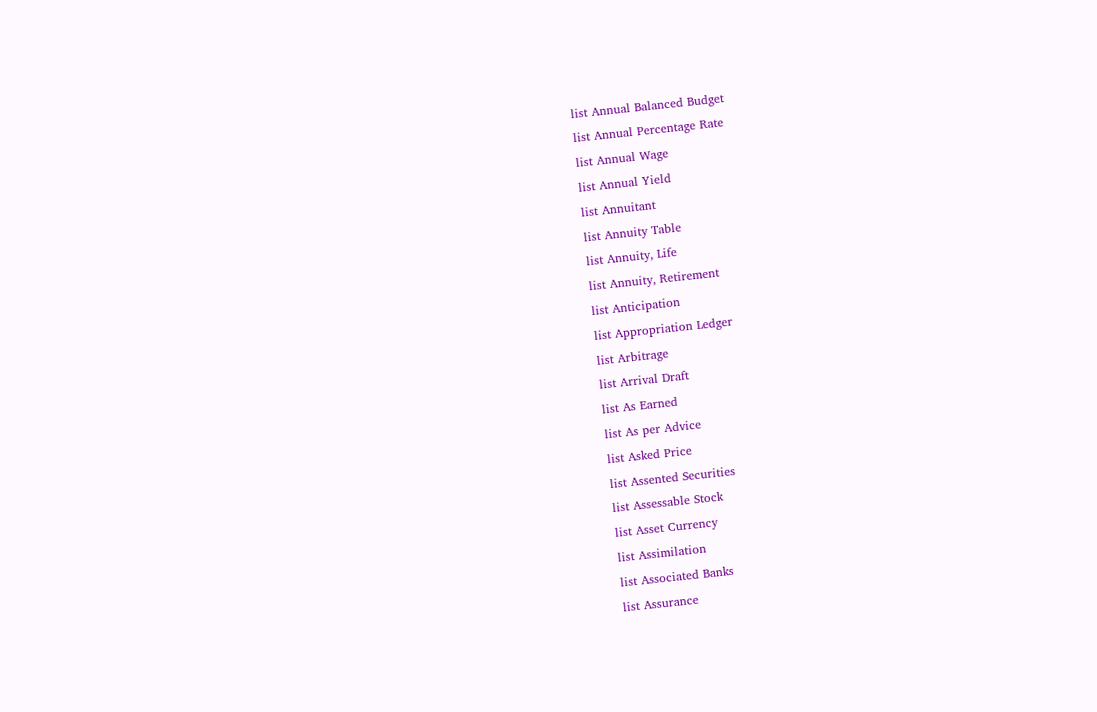list Annual Balanced Budget
list Annual Percentage Rate
list Annual Wage
list Annual Yield
list Annuitant
list Annuity Table
list Annuity, Life
list Annuity, Retirement
list Anticipation
list Appropriation Ledger
list Arbitrage
list Arrival Draft
list As Earned
list As per Advice
list Asked Price
list Assented Securities
list Assessable Stock
list Asset Currency
list Assimilation
list Associated Banks
list Assurance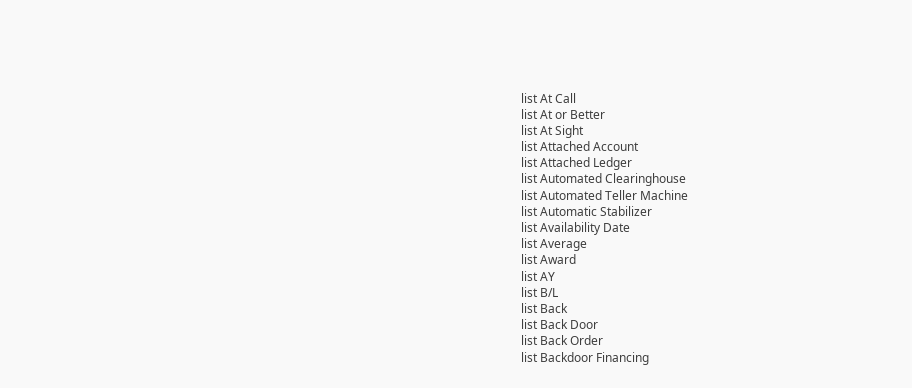list At Call
list At or Better
list At Sight
list Attached Account
list Attached Ledger
list Automated Clearinghouse
list Automated Teller Machine
list Automatic Stabilizer
list Availability Date
list Average
list Award
list AY
list B/L
list Back
list Back Door
list Back Order
list Backdoor Financing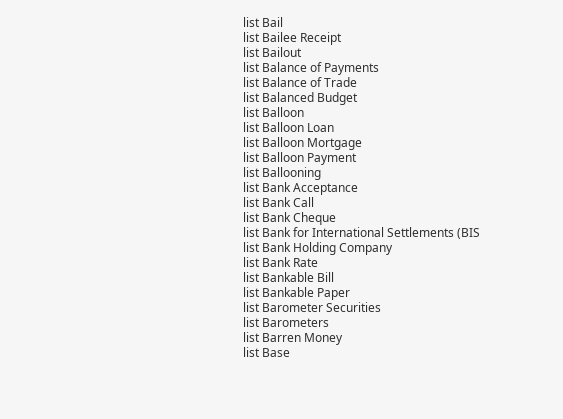list Bail
list Bailee Receipt
list Bailout
list Balance of Payments
list Balance of Trade
list Balanced Budget
list Balloon
list Balloon Loan
list Balloon Mortgage
list Balloon Payment
list Ballooning
list Bank Acceptance
list Bank Call
list Bank Cheque
list Bank for International Settlements (BIS
list Bank Holding Company
list Bank Rate
list Bankable Bill
list Bankable Paper
list Barometer Securities
list Barometers
list Barren Money
list Base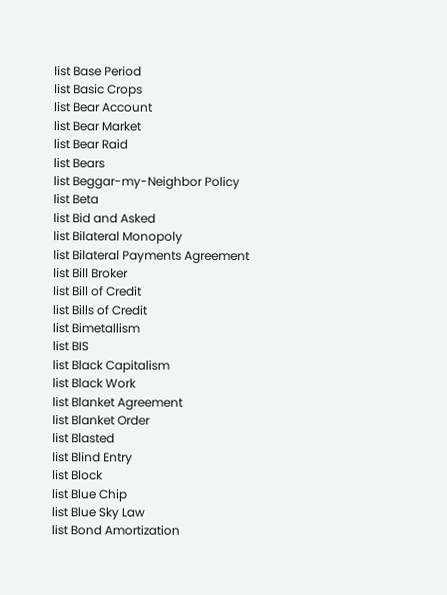list Base Period
list Basic Crops
list Bear Account
list Bear Market
list Bear Raid
list Bears
list Beggar-my-Neighbor Policy
list Beta
list Bid and Asked
list Bilateral Monopoly
list Bilateral Payments Agreement
list Bill Broker
list Bill of Credit
list Bills of Credit
list Bimetallism
list BIS
list Black Capitalism
list Black Work
list Blanket Agreement
list Blanket Order
list Blasted
list Blind Entry
list Block
list Blue Chip
list Blue Sky Law
list Bond Amortization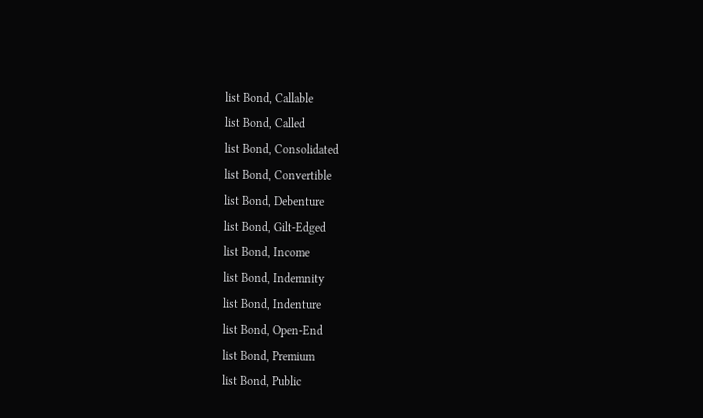list Bond, Callable
list Bond, Called
list Bond, Consolidated
list Bond, Convertible
list Bond, Debenture
list Bond, Gilt-Edged
list Bond, Income
list Bond, Indemnity
list Bond, Indenture
list Bond, Open-End
list Bond, Premium
list Bond, Public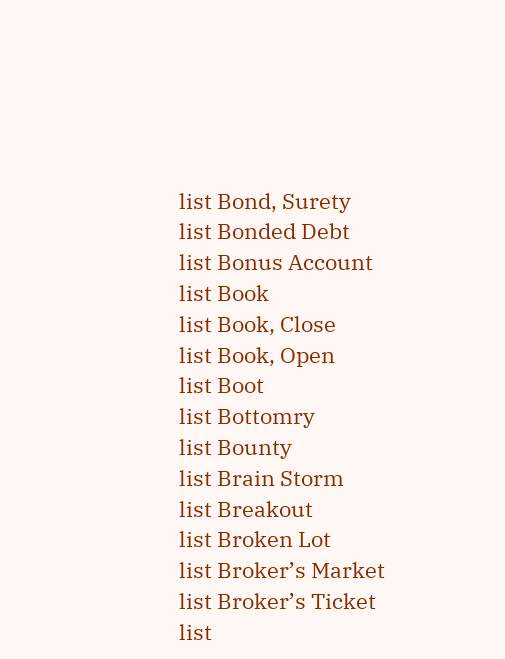list Bond, Surety
list Bonded Debt
list Bonus Account
list Book
list Book, Close
list Book, Open
list Boot
list Bottomry
list Bounty
list Brain Storm
list Breakout
list Broken Lot
list Broker’s Market
list Broker’s Ticket
list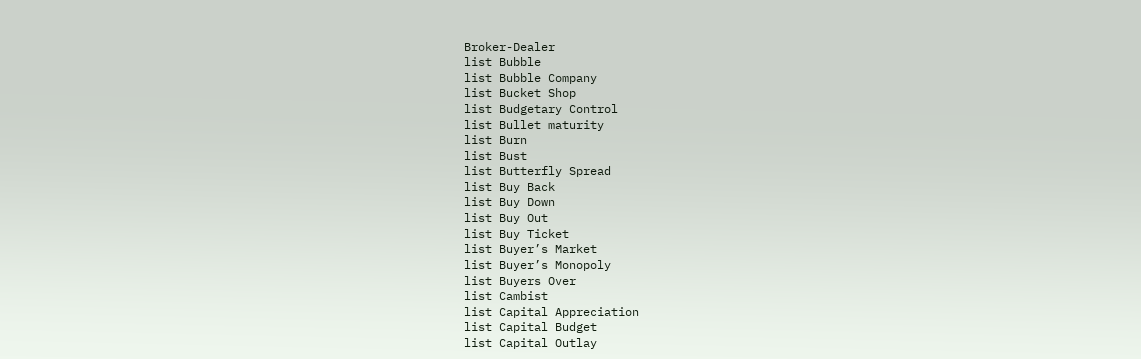Broker-Dealer
list Bubble
list Bubble Company
list Bucket Shop
list Budgetary Control
list Bullet maturity
list Burn
list Bust
list Butterfly Spread
list Buy Back
list Buy Down
list Buy Out
list Buy Ticket
list Buyer’s Market
list Buyer’s Monopoly
list Buyers Over
list Cambist
list Capital Appreciation
list Capital Budget
list Capital Outlay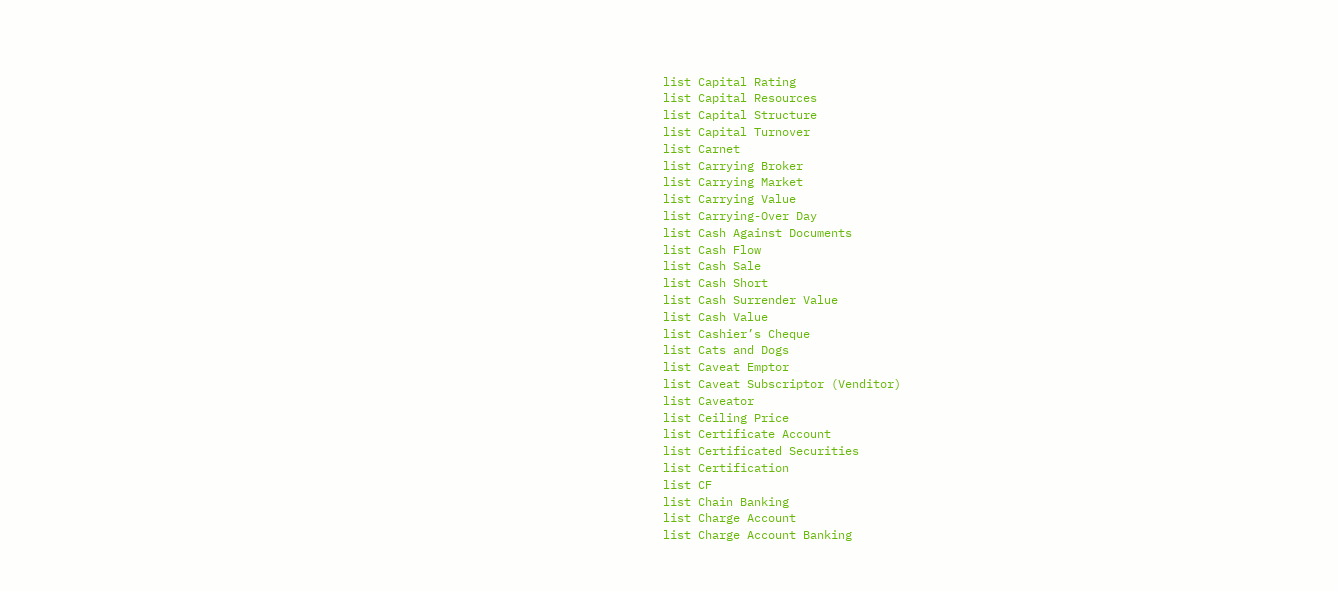list Capital Rating
list Capital Resources
list Capital Structure
list Capital Turnover
list Carnet
list Carrying Broker
list Carrying Market
list Carrying Value
list Carrying-Over Day
list Cash Against Documents
list Cash Flow
list Cash Sale
list Cash Short
list Cash Surrender Value
list Cash Value
list Cashier’s Cheque
list Cats and Dogs
list Caveat Emptor
list Caveat Subscriptor (Venditor)
list Caveator
list Ceiling Price
list Certificate Account
list Certificated Securities
list Certification
list CF
list Chain Banking
list Charge Account
list Charge Account Banking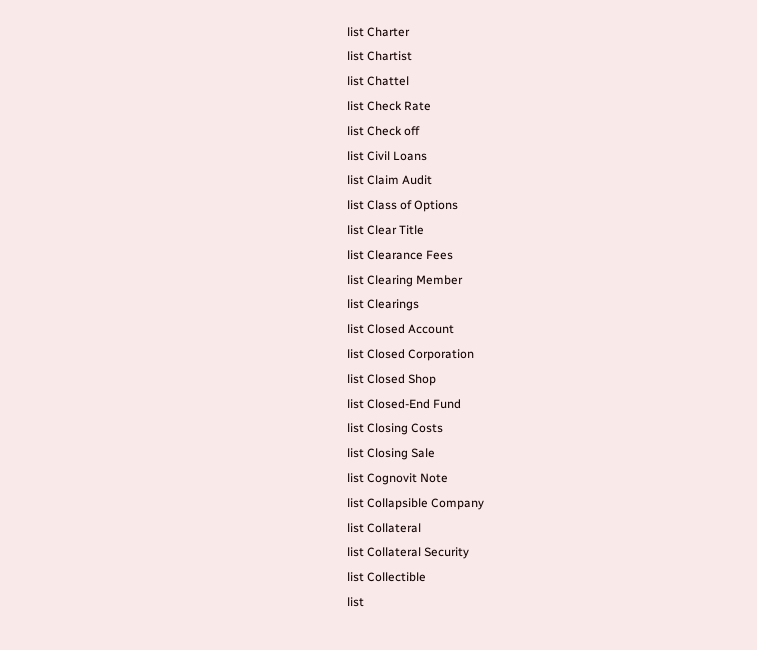list Charter
list Chartist
list Chattel
list Check Rate
list Check off
list Civil Loans
list Claim Audit
list Class of Options
list Clear Title
list Clearance Fees
list Clearing Member
list Clearings
list Closed Account
list Closed Corporation
list Closed Shop
list Closed-End Fund
list Closing Costs
list Closing Sale
list Cognovit Note
list Collapsible Company
list Collateral
list Collateral Security
list Collectible
list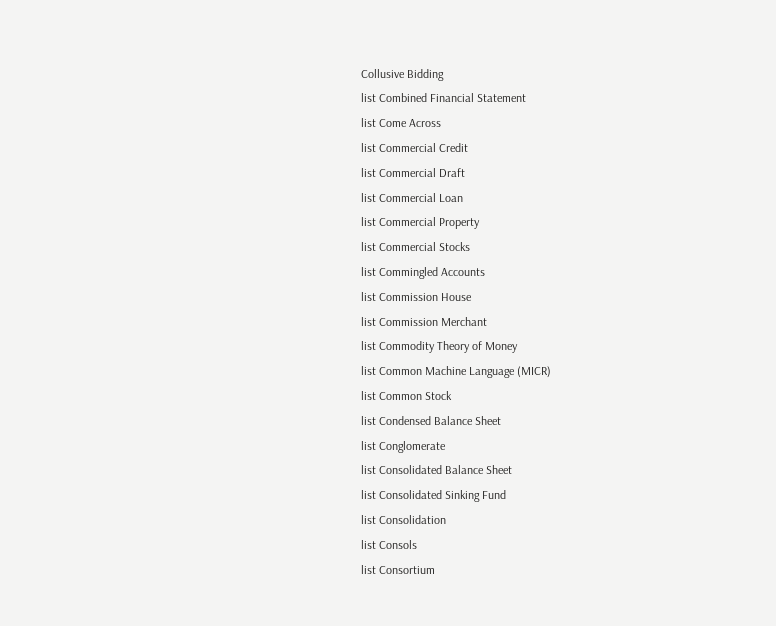Collusive Bidding
list Combined Financial Statement
list Come Across
list Commercial Credit
list Commercial Draft
list Commercial Loan
list Commercial Property
list Commercial Stocks
list Commingled Accounts
list Commission House
list Commission Merchant
list Commodity Theory of Money
list Common Machine Language (MICR)
list Common Stock
list Condensed Balance Sheet
list Conglomerate
list Consolidated Balance Sheet
list Consolidated Sinking Fund
list Consolidation
list Consols
list Consortium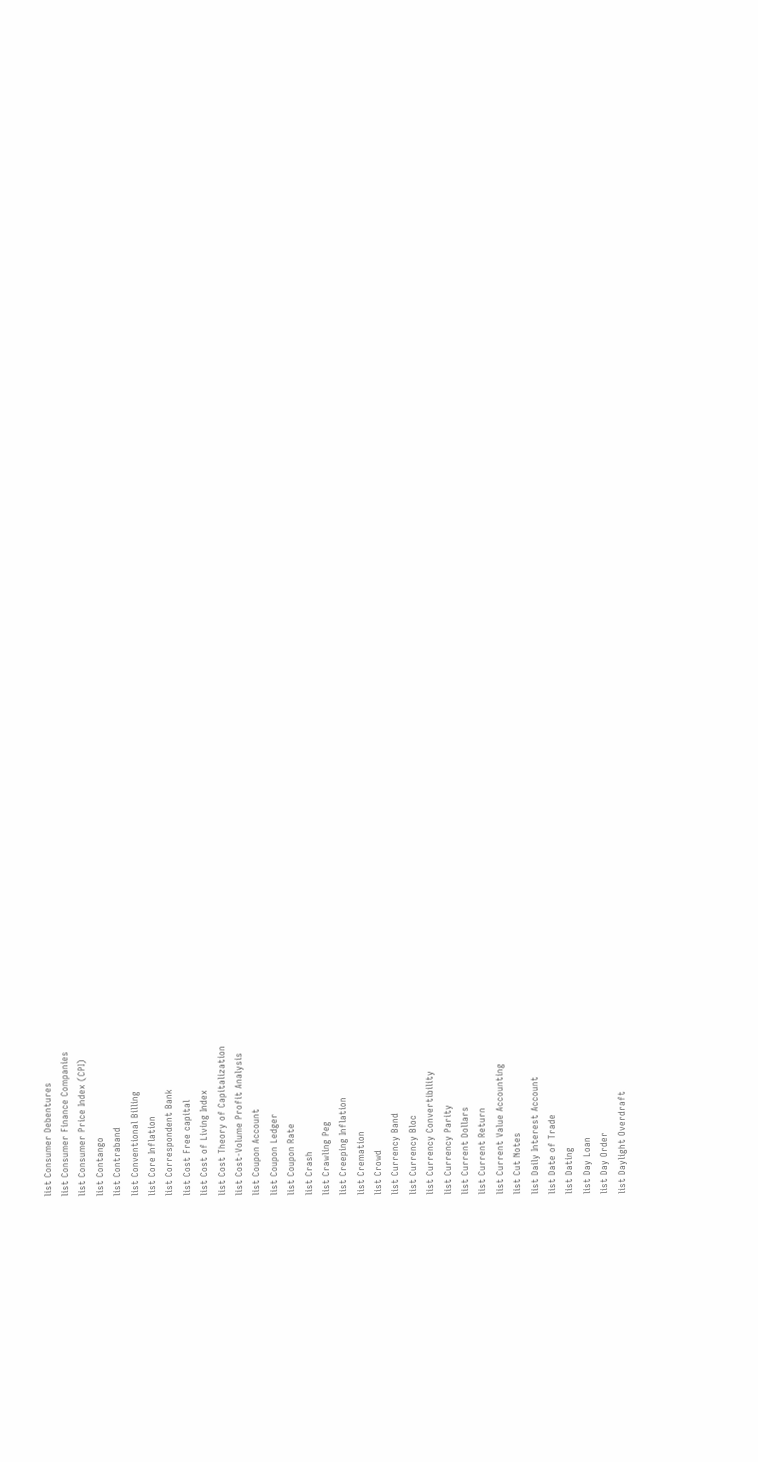list Consumer Debentures
list Consumer Finance Companies
list Consumer Price Index (CPI)
list Contango
list Contraband
list Conventional Billing
list Core Inflation
list Correspondent Bank
list Cost Free capital
list Cost of Living Index
list Cost Theory of Capitalization
list Cost-Volume Profit Analysis
list Coupon Account
list Coupon Ledger
list Coupon Rate
list Crash
list Crawling Peg
list Creeping Inflation
list Cremation
list Crowd
list Currency Band
list Currency Bloc
list Currency Convertibility
list Currency Parity
list Current Dollars
list Current Return
list Current Value Accounting
list Cut Notes
list Daily Interest Account
list Date of Trade
list Dating
list Day Loan
list Day Order
list Daylight Overdraft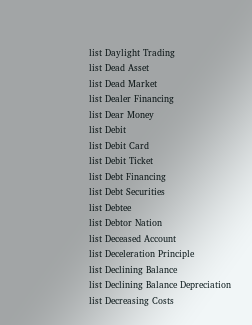list Daylight Trading
list Dead Asset
list Dead Market
list Dealer Financing
list Dear Money
list Debit
list Debit Card
list Debit Ticket
list Debt Financing
list Debt Securities
list Debtee
list Debtor Nation
list Deceased Account
list Deceleration Principle
list Declining Balance
list Declining Balance Depreciation
list Decreasing Costs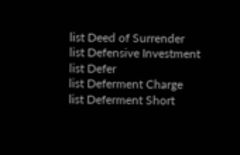list Deed of Surrender
list Defensive Investment
list Defer
list Deferment Charge
list Deferment Short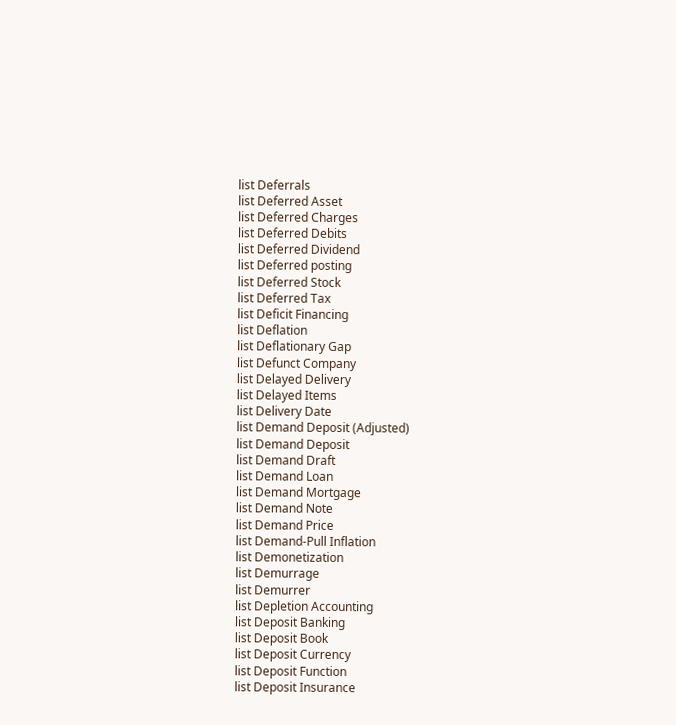list Deferrals
list Deferred Asset
list Deferred Charges
list Deferred Debits
list Deferred Dividend
list Deferred posting
list Deferred Stock
list Deferred Tax
list Deficit Financing
list Deflation
list Deflationary Gap
list Defunct Company
list Delayed Delivery
list Delayed Items
list Delivery Date
list Demand Deposit (Adjusted)
list Demand Deposit
list Demand Draft
list Demand Loan
list Demand Mortgage
list Demand Note
list Demand Price
list Demand-Pull Inflation
list Demonetization
list Demurrage
list Demurrer
list Depletion Accounting
list Deposit Banking
list Deposit Book
list Deposit Currency
list Deposit Function
list Deposit Insurance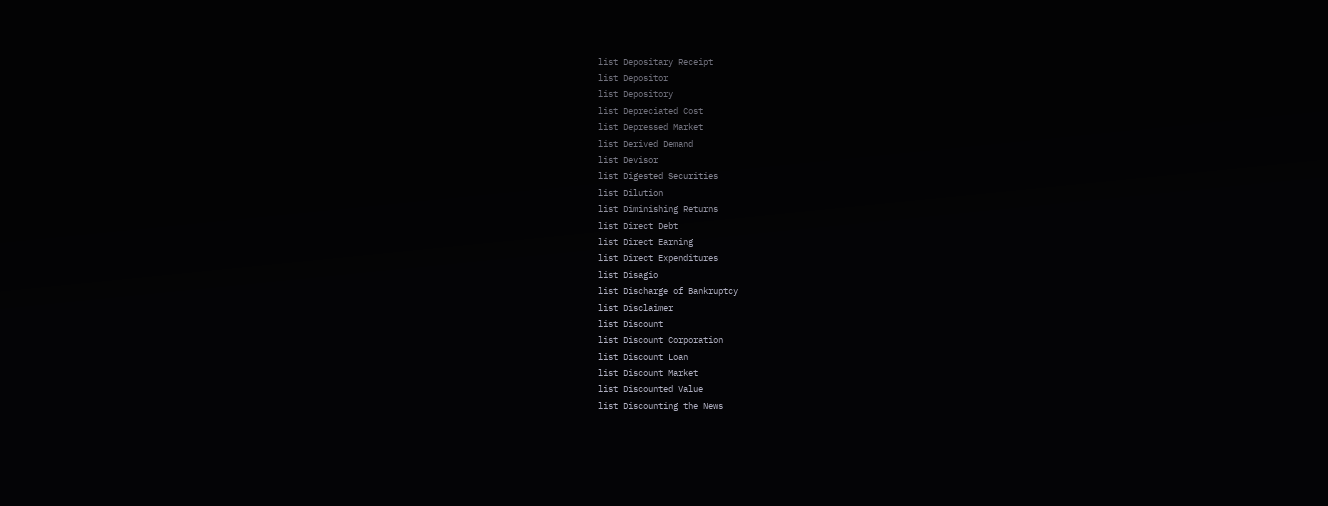list Depositary Receipt
list Depositor
list Depository
list Depreciated Cost
list Depressed Market
list Derived Demand
list Devisor
list Digested Securities
list Dilution
list Diminishing Returns
list Direct Debt
list Direct Earning
list Direct Expenditures
list Disagio
list Discharge of Bankruptcy
list Disclaimer
list Discount
list Discount Corporation
list Discount Loan
list Discount Market
list Discounted Value
list Discounting the News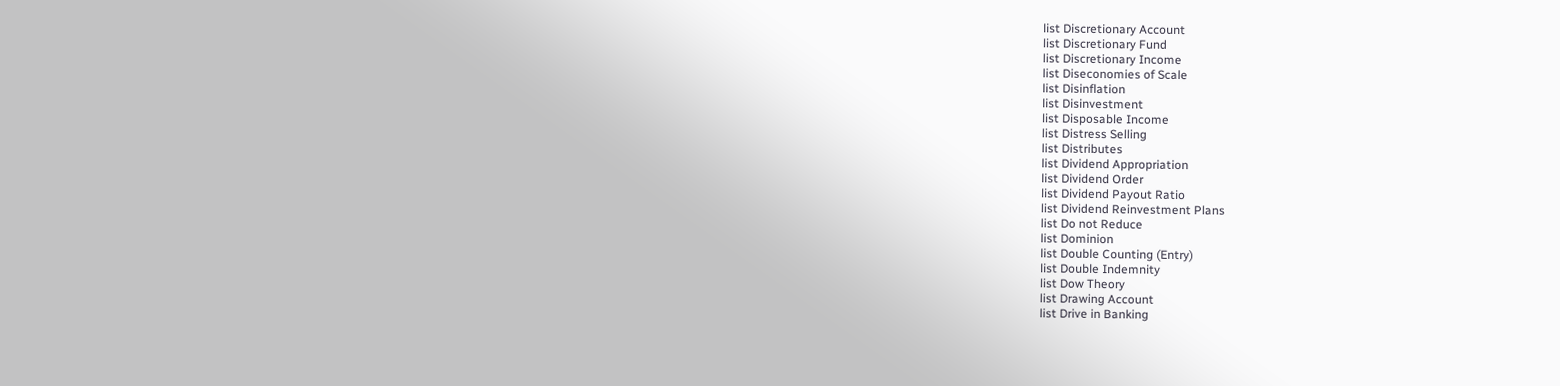list Discretionary Account
list Discretionary Fund
list Discretionary Income
list Diseconomies of Scale
list Disinflation
list Disinvestment
list Disposable Income
list Distress Selling
list Distributes
list Dividend Appropriation
list Dividend Order
list Dividend Payout Ratio
list Dividend Reinvestment Plans
list Do not Reduce
list Dominion
list Double Counting (Entry)
list Double Indemnity
list Dow Theory
list Drawing Account
list Drive in Banking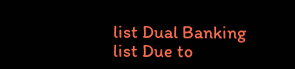list Dual Banking
list Due to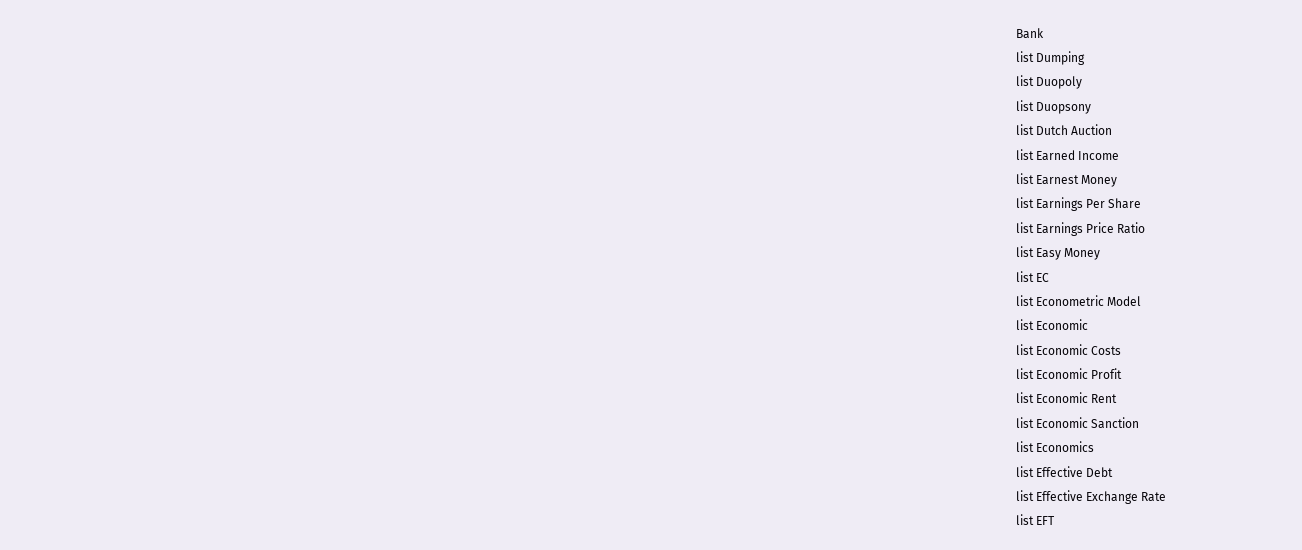Bank
list Dumping
list Duopoly
list Duopsony
list Dutch Auction
list Earned Income
list Earnest Money
list Earnings Per Share
list Earnings Price Ratio
list Easy Money
list EC
list Econometric Model
list Economic
list Economic Costs
list Economic Profit
list Economic Rent
list Economic Sanction
list Economics
list Effective Debt
list Effective Exchange Rate
list EFT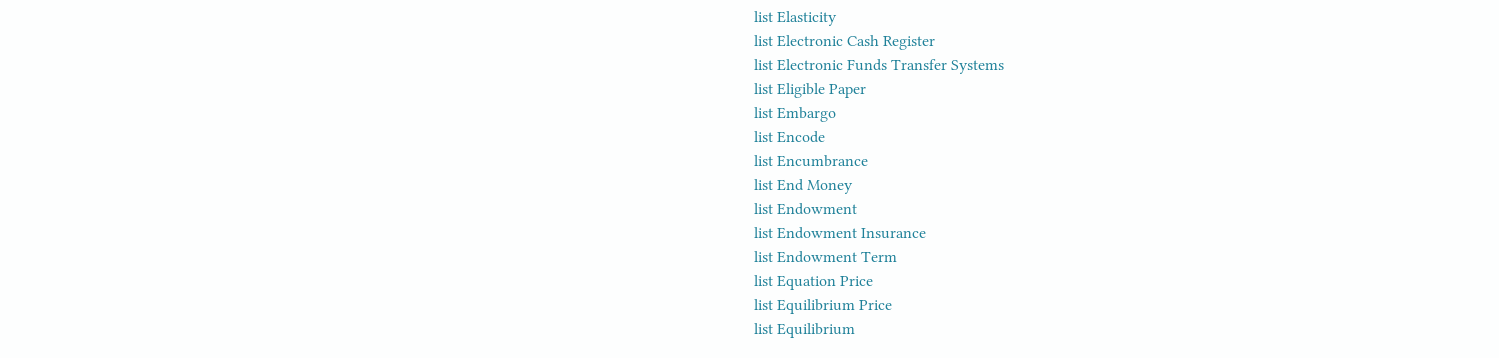list Elasticity
list Electronic Cash Register
list Electronic Funds Transfer Systems
list Eligible Paper
list Embargo
list Encode
list Encumbrance
list End Money
list Endowment
list Endowment Insurance
list Endowment Term
list Equation Price
list Equilibrium Price
list Equilibrium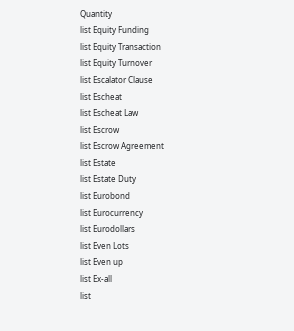Quantity
list Equity Funding
list Equity Transaction
list Equity Turnover
list Escalator Clause
list Escheat
list Escheat Law
list Escrow
list Escrow Agreement
list Estate
list Estate Duty
list Eurobond
list Eurocurrency
list Eurodollars
list Even Lots
list Even up
list Ex-all
list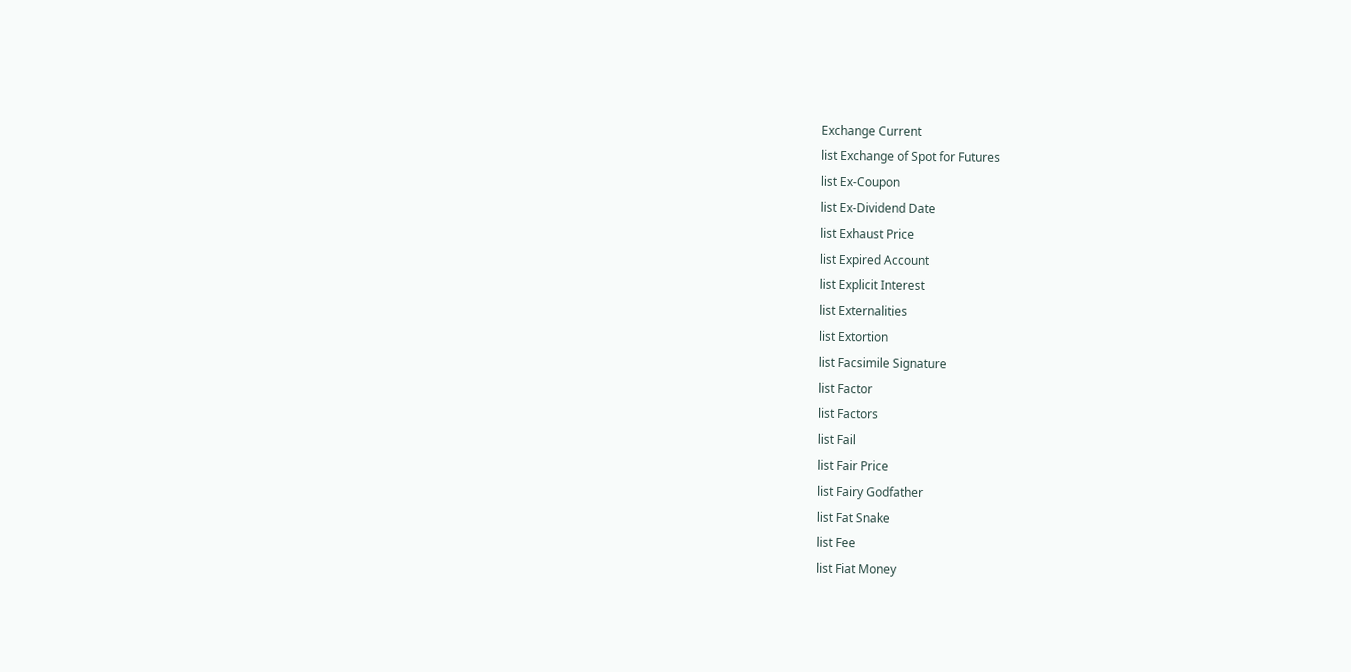Exchange Current
list Exchange of Spot for Futures
list Ex-Coupon
list Ex-Dividend Date
list Exhaust Price
list Expired Account
list Explicit Interest
list Externalities
list Extortion
list Facsimile Signature
list Factor
list Factors
list Fail
list Fair Price
list Fairy Godfather
list Fat Snake
list Fee
list Fiat Money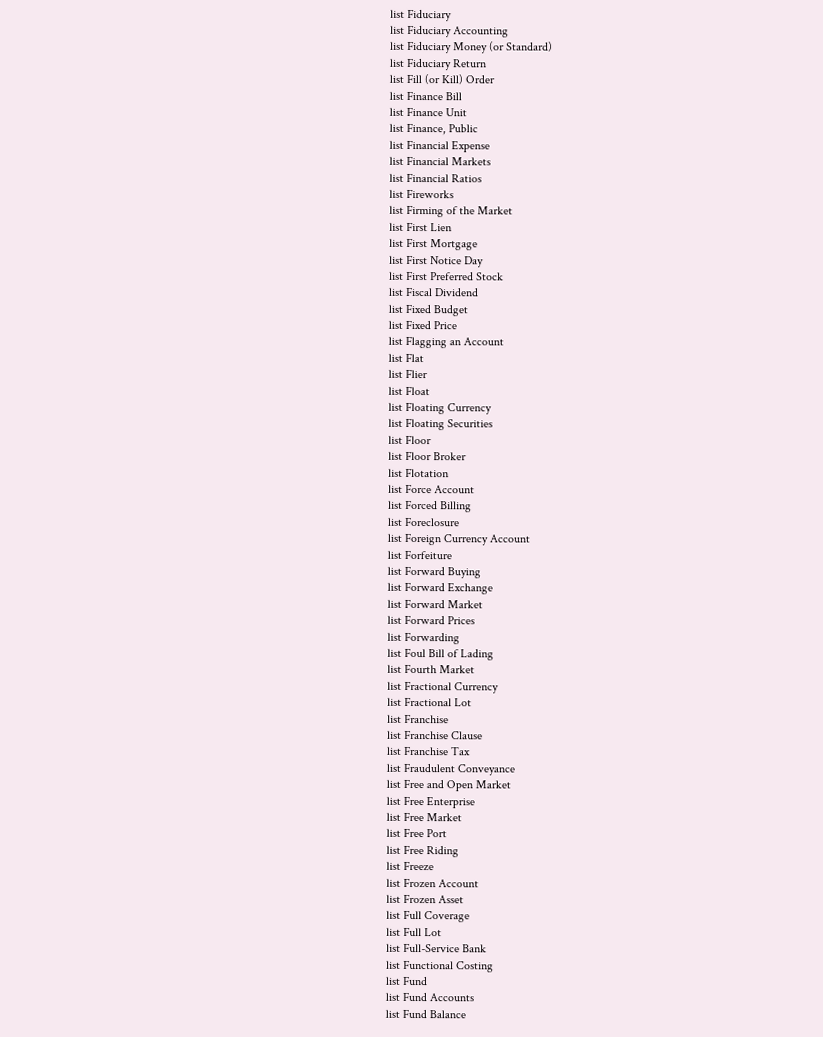list Fiduciary
list Fiduciary Accounting
list Fiduciary Money (or Standard)
list Fiduciary Return
list Fill (or Kill) Order
list Finance Bill
list Finance Unit
list Finance, Public
list Financial Expense
list Financial Markets
list Financial Ratios
list Fireworks
list Firming of the Market
list First Lien
list First Mortgage
list First Notice Day
list First Preferred Stock
list Fiscal Dividend
list Fixed Budget
list Fixed Price
list Flagging an Account
list Flat
list Flier
list Float
list Floating Currency
list Floating Securities
list Floor
list Floor Broker
list Flotation
list Force Account
list Forced Billing
list Foreclosure
list Foreign Currency Account
list Forfeiture
list Forward Buying
list Forward Exchange
list Forward Market
list Forward Prices
list Forwarding
list Foul Bill of Lading
list Fourth Market
list Fractional Currency
list Fractional Lot
list Franchise
list Franchise Clause
list Franchise Tax
list Fraudulent Conveyance
list Free and Open Market
list Free Enterprise
list Free Market
list Free Port
list Free Riding
list Freeze
list Frozen Account
list Frozen Asset
list Full Coverage
list Full Lot
list Full-Service Bank
list Functional Costing
list Fund
list Fund Accounts
list Fund Balance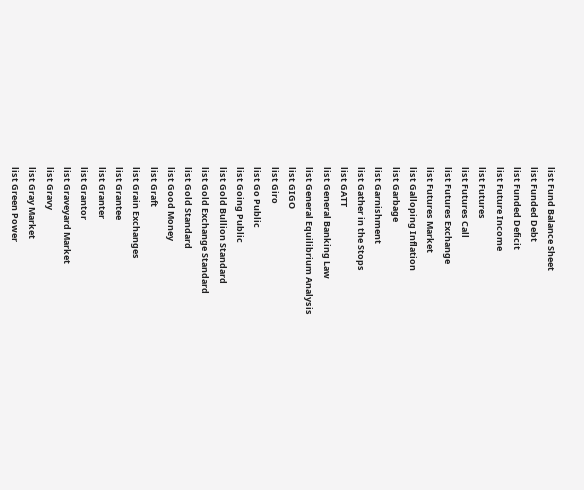list Fund Balance Sheet
list Funded Debt
list Funded Deficit
list Future Income
list Futures
list Futures Call
list Futures Exchange
list Futures Market
list Galloping Inflation
list Garbage
list Garnishment
list Gather in the Stops
list GATT
list General Banking Law
list General Equilibrium Analysis
list GIGO
list Giro
list Go Public
list Going Public
list Gold Bullion Standard
list Gold Exchange Standard
list Gold Standard
list Good Money
list Graft
list Grain Exchanges
list Grantee
list Granter
list Grantor
list Graveyard Market
list Gravy
list Gray Market
list Green Power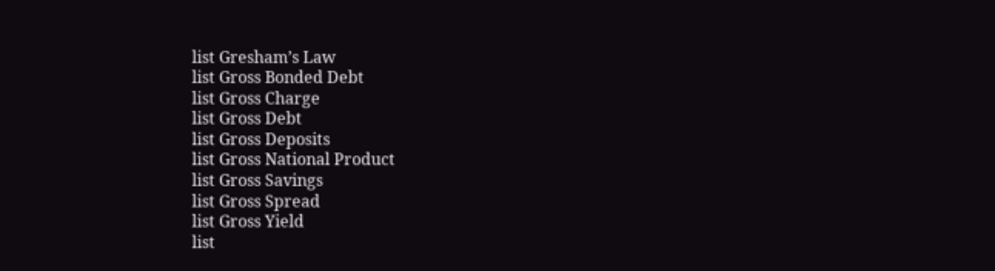list Gresham’s Law
list Gross Bonded Debt
list Gross Charge
list Gross Debt
list Gross Deposits
list Gross National Product
list Gross Savings
list Gross Spread
list Gross Yield
list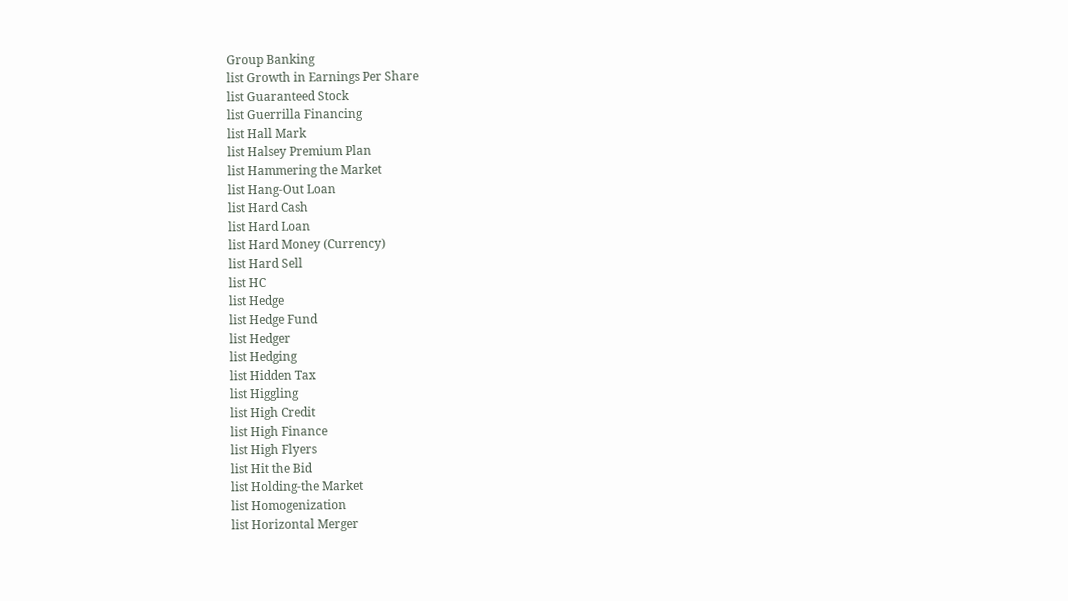Group Banking
list Growth in Earnings Per Share
list Guaranteed Stock
list Guerrilla Financing
list Hall Mark
list Halsey Premium Plan
list Hammering the Market
list Hang-Out Loan
list Hard Cash
list Hard Loan
list Hard Money (Currency)
list Hard Sell
list HC
list Hedge
list Hedge Fund
list Hedger
list Hedging
list Hidden Tax
list Higgling
list High Credit
list High Finance
list High Flyers
list Hit the Bid
list Holding-the Market
list Homogenization
list Horizontal Merger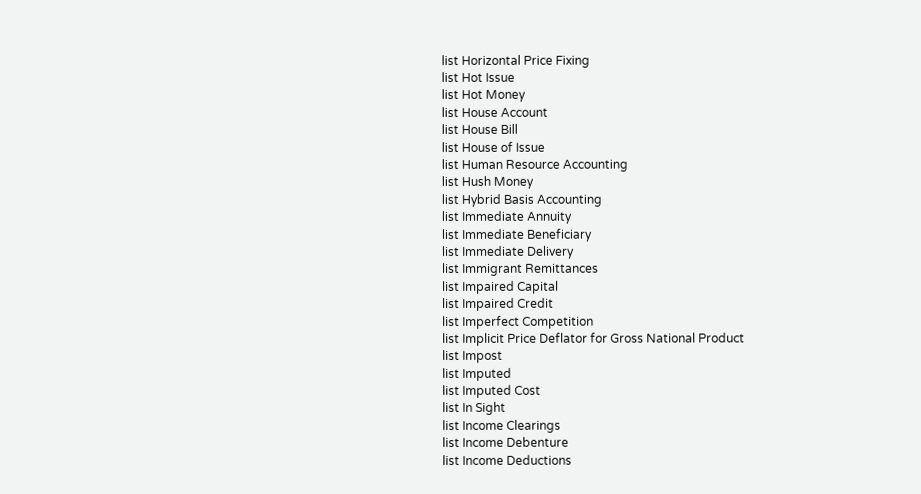list Horizontal Price Fixing
list Hot Issue
list Hot Money
list House Account
list House Bill
list House of Issue
list Human Resource Accounting
list Hush Money
list Hybrid Basis Accounting
list Immediate Annuity
list Immediate Beneficiary
list Immediate Delivery
list Immigrant Remittances
list Impaired Capital
list Impaired Credit
list Imperfect Competition
list Implicit Price Deflator for Gross National Product
list Impost
list Imputed
list Imputed Cost
list In Sight
list Income Clearings
list Income Debenture
list Income Deductions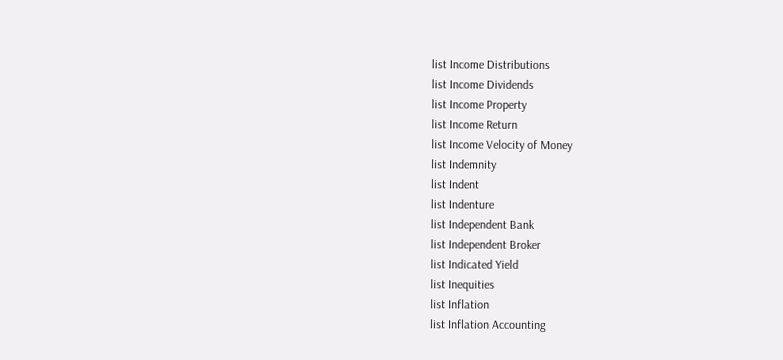list Income Distributions
list Income Dividends
list Income Property
list Income Return
list Income Velocity of Money
list Indemnity
list Indent
list Indenture
list Independent Bank
list Independent Broker
list Indicated Yield
list Inequities
list Inflation
list Inflation Accounting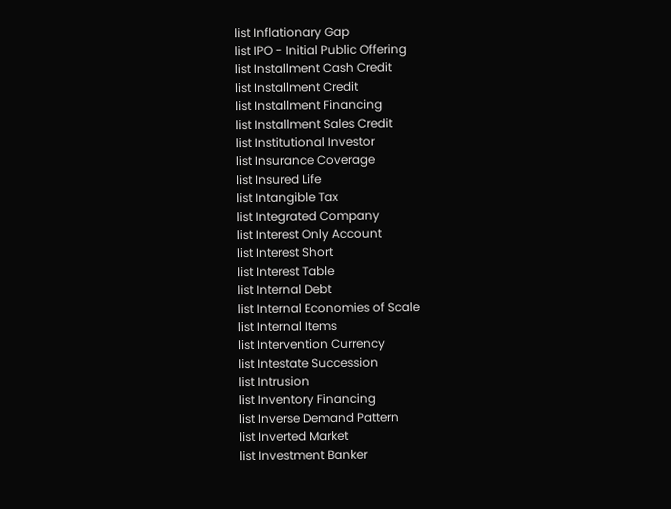list Inflationary Gap
list IPO - Initial Public Offering
list Installment Cash Credit
list Installment Credit
list Installment Financing
list Installment Sales Credit
list Institutional Investor
list Insurance Coverage
list Insured Life
list Intangible Tax
list Integrated Company
list Interest Only Account
list Interest Short
list Interest Table
list Internal Debt
list Internal Economies of Scale
list Internal Items
list Intervention Currency
list Intestate Succession
list Intrusion
list Inventory Financing
list Inverse Demand Pattern
list Inverted Market
list Investment Banker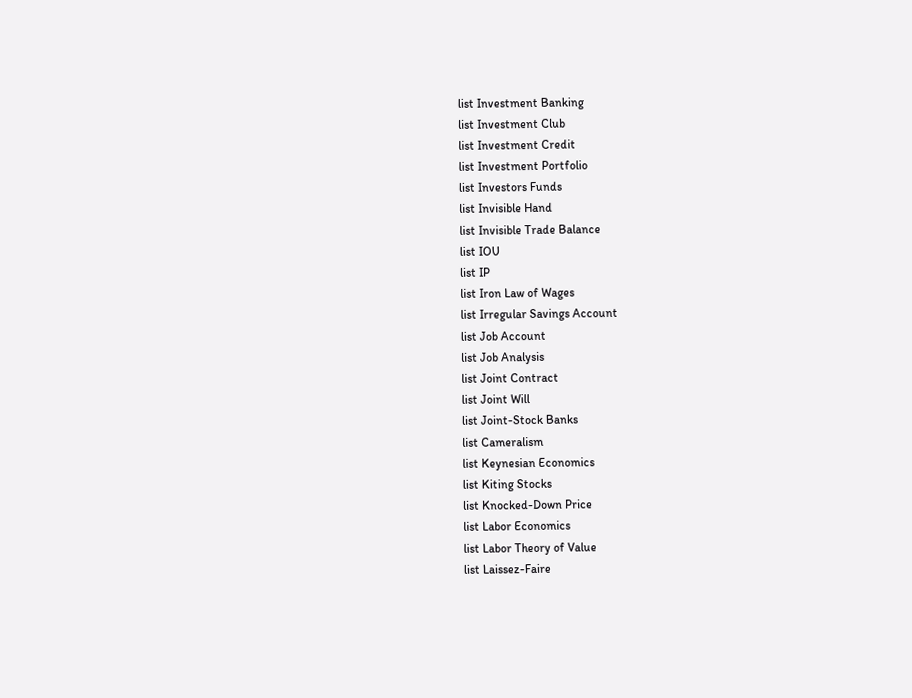list Investment Banking
list Investment Club
list Investment Credit
list Investment Portfolio
list Investors Funds
list Invisible Hand
list Invisible Trade Balance
list IOU
list IP
list Iron Law of Wages
list Irregular Savings Account
list Job Account
list Job Analysis
list Joint Contract
list Joint Will
list Joint-Stock Banks
list Cameralism
list Keynesian Economics
list Kiting Stocks
list Knocked-Down Price
list Labor Economics
list Labor Theory of Value
list Laissez-Faire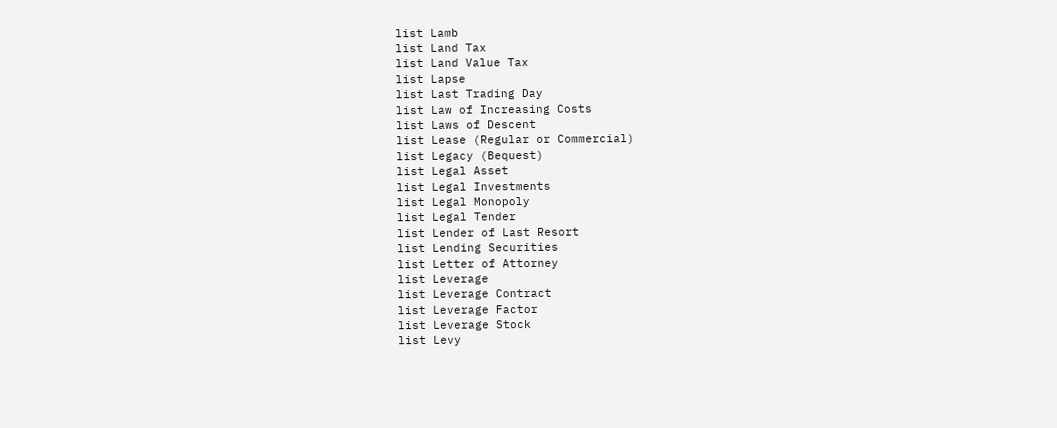list Lamb
list Land Tax
list Land Value Tax
list Lapse
list Last Trading Day
list Law of Increasing Costs
list Laws of Descent
list Lease (Regular or Commercial)
list Legacy (Bequest)
list Legal Asset
list Legal Investments
list Legal Monopoly
list Legal Tender
list Lender of Last Resort
list Lending Securities
list Letter of Attorney
list Leverage
list Leverage Contract
list Leverage Factor
list Leverage Stock
list Levy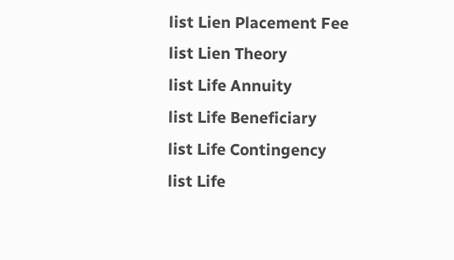list Lien Placement Fee
list Lien Theory
list Life Annuity
list Life Beneficiary
list Life Contingency
list Life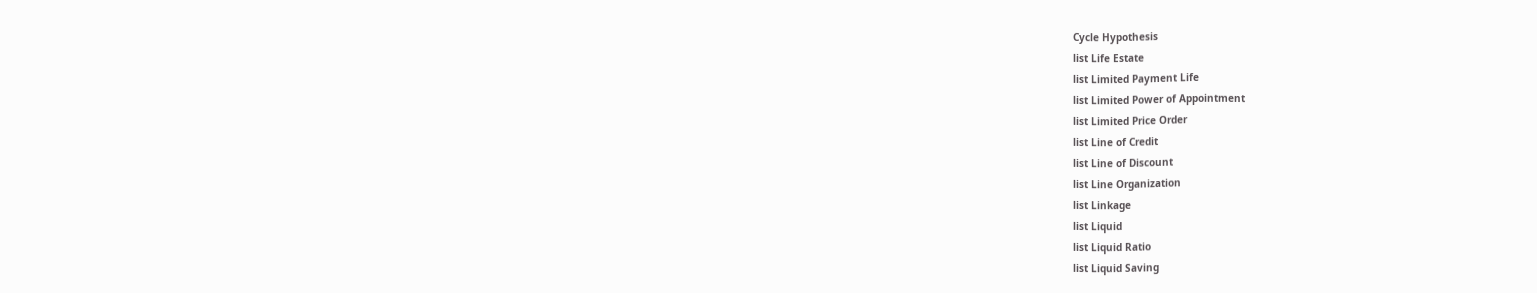Cycle Hypothesis
list Life Estate
list Limited Payment Life
list Limited Power of Appointment
list Limited Price Order
list Line of Credit
list Line of Discount
list Line Organization
list Linkage
list Liquid
list Liquid Ratio
list Liquid Saving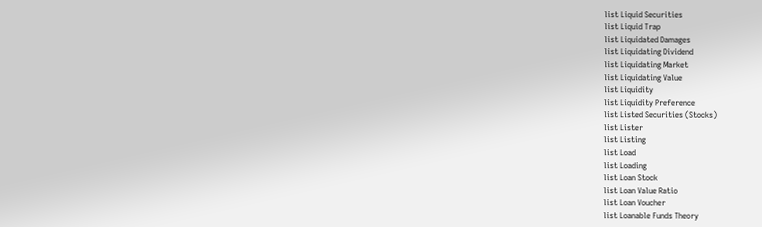list Liquid Securities
list Liquid Trap
list Liquidated Damages
list Liquidating Dividend
list Liquidating Market
list Liquidating Value
list Liquidity
list Liquidity Preference
list Listed Securities (Stocks)
list Lister
list Listing
list Load
list Loading
list Loan Stock
list Loan Value Ratio
list Loan Voucher
list Loanable Funds Theory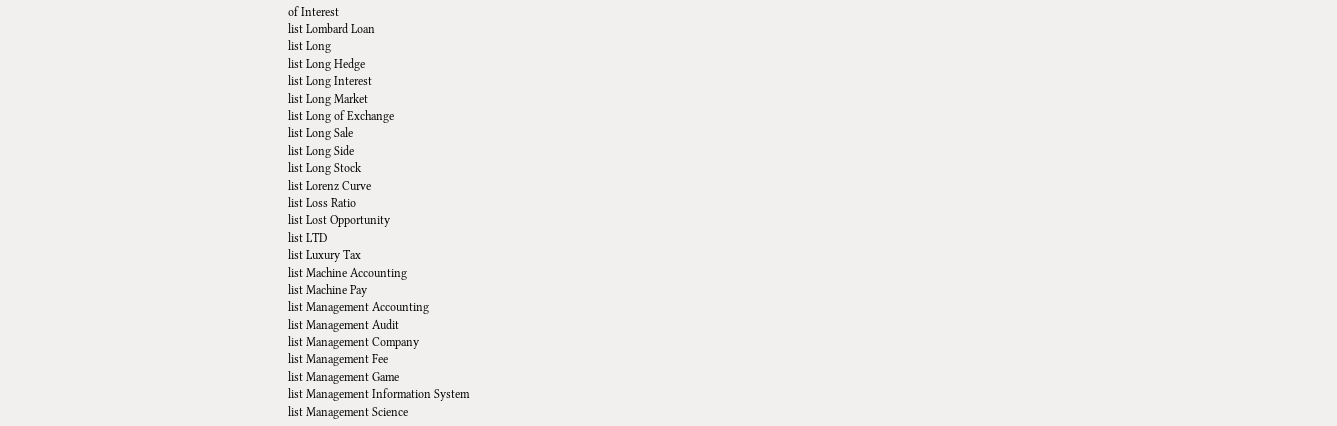of Interest
list Lombard Loan
list Long
list Long Hedge
list Long Interest
list Long Market
list Long of Exchange
list Long Sale
list Long Side
list Long Stock
list Lorenz Curve
list Loss Ratio
list Lost Opportunity
list LTD
list Luxury Tax
list Machine Accounting
list Machine Pay
list Management Accounting
list Management Audit
list Management Company
list Management Fee
list Management Game
list Management Information System
list Management Science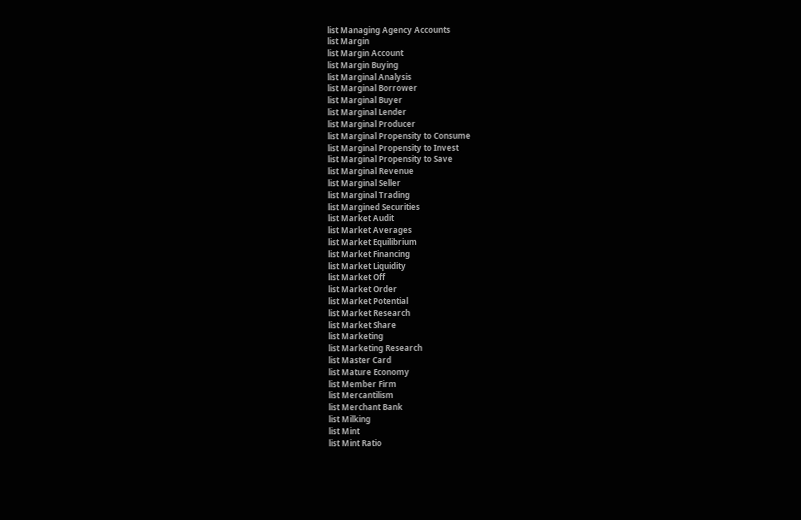list Managing Agency Accounts
list Margin
list Margin Account
list Margin Buying
list Marginal Analysis
list Marginal Borrower
list Marginal Buyer
list Marginal Lender
list Marginal Producer
list Marginal Propensity to Consume
list Marginal Propensity to Invest
list Marginal Propensity to Save
list Marginal Revenue
list Marginal Seller
list Marginal Trading
list Margined Securities
list Market Audit
list Market Averages
list Market Equilibrium
list Market Financing
list Market Liquidity
list Market Off
list Market Order
list Market Potential
list Market Research
list Market Share
list Marketing
list Marketing Research
list Master Card
list Mature Economy
list Member Firm
list Mercantilism
list Merchant Bank
list Milking
list Mint
list Mint Ratio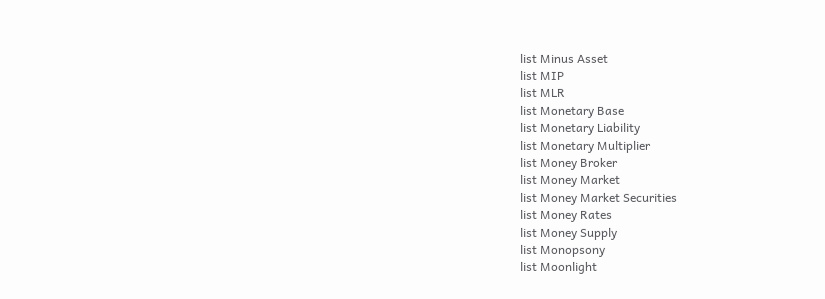list Minus Asset
list MIP
list MLR
list Monetary Base
list Monetary Liability
list Monetary Multiplier
list Money Broker
list Money Market
list Money Market Securities
list Money Rates
list Money Supply
list Monopsony
list Moonlight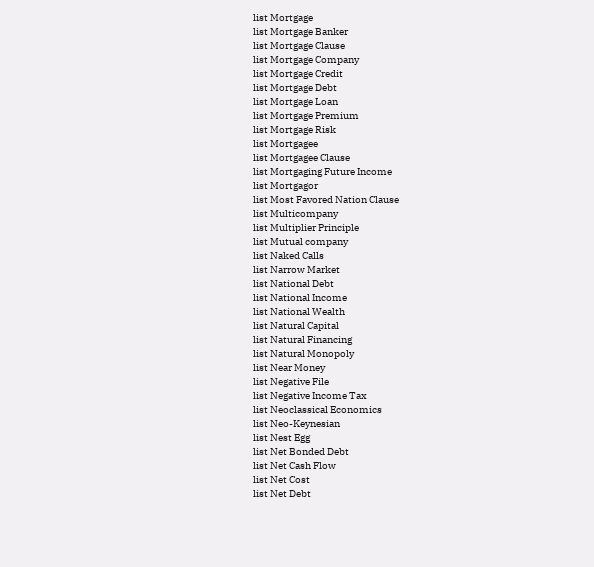list Mortgage
list Mortgage Banker
list Mortgage Clause
list Mortgage Company
list Mortgage Credit
list Mortgage Debt
list Mortgage Loan
list Mortgage Premium
list Mortgage Risk
list Mortgagee
list Mortgagee Clause
list Mortgaging Future Income
list Mortgagor
list Most Favored Nation Clause
list Multicompany
list Multiplier Principle
list Mutual company
list Naked Calls
list Narrow Market
list National Debt
list National Income
list National Wealth
list Natural Capital
list Natural Financing
list Natural Monopoly
list Near Money
list Negative File
list Negative Income Tax
list Neoclassical Economics
list Neo-Keynesian
list Nest Egg
list Net Bonded Debt
list Net Cash Flow
list Net Cost
list Net Debt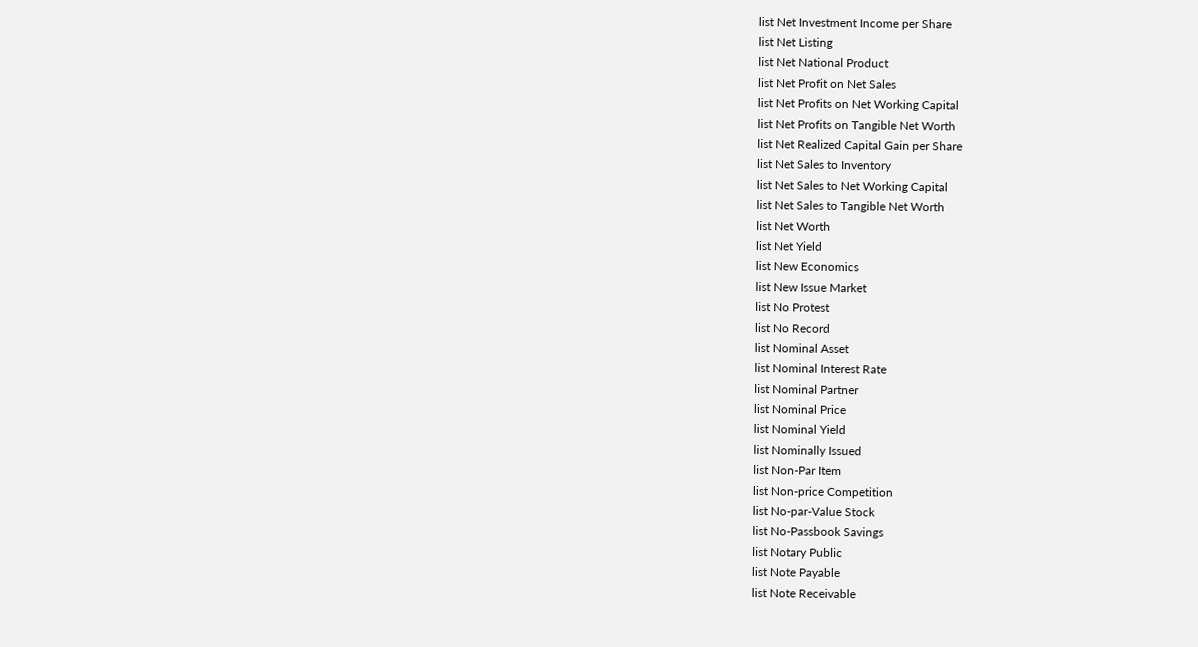list Net Investment Income per Share
list Net Listing
list Net National Product
list Net Profit on Net Sales
list Net Profits on Net Working Capital
list Net Profits on Tangible Net Worth
list Net Realized Capital Gain per Share
list Net Sales to Inventory
list Net Sales to Net Working Capital
list Net Sales to Tangible Net Worth
list Net Worth
list Net Yield
list New Economics
list New Issue Market
list No Protest
list No Record
list Nominal Asset
list Nominal Interest Rate
list Nominal Partner
list Nominal Price
list Nominal Yield
list Nominally Issued
list Non-Par Item
list Non-price Competition
list No-par-Value Stock
list No-Passbook Savings
list Notary Public
list Note Payable
list Note Receivable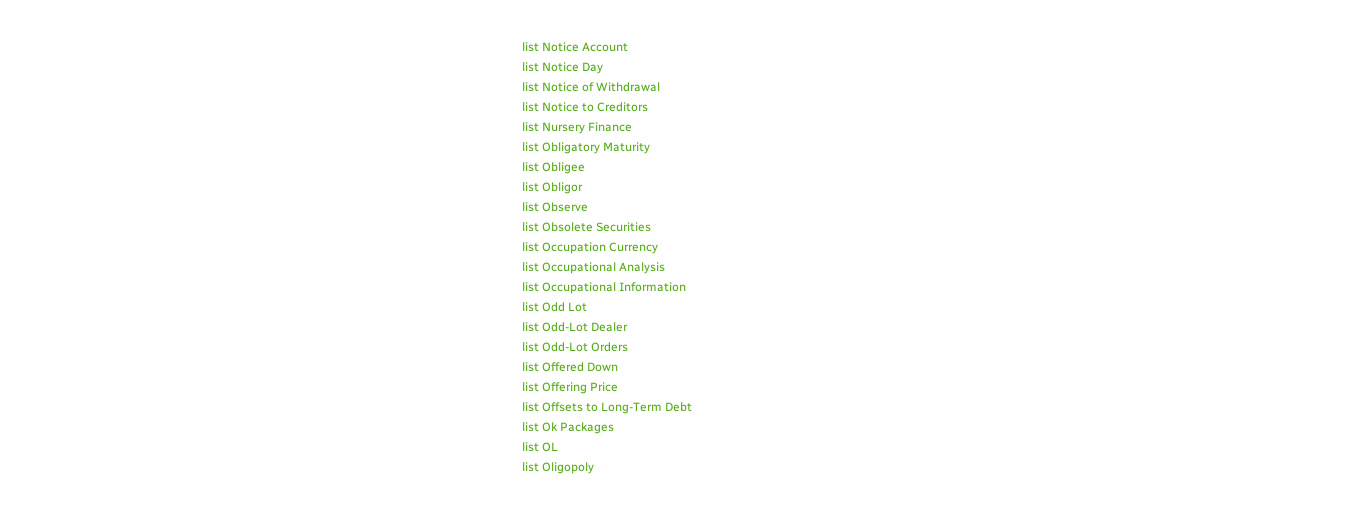list Notice Account
list Notice Day
list Notice of Withdrawal
list Notice to Creditors
list Nursery Finance
list Obligatory Maturity
list Obligee
list Obligor
list Observe
list Obsolete Securities
list Occupation Currency
list Occupational Analysis
list Occupational Information
list Odd Lot
list Odd-Lot Dealer
list Odd-Lot Orders
list Offered Down
list Offering Price
list Offsets to Long-Term Debt
list Ok Packages
list OL
list Oligopoly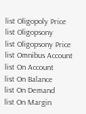list Oligopoly Price
list Oligopsony
list Oligopsony Price
list Omnibus Account
list On Account
list On Balance
list On Demand
list On Margin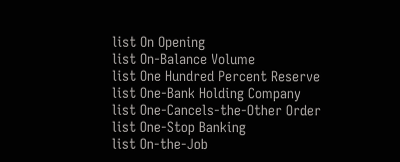list On Opening
list On-Balance Volume
list One Hundred Percent Reserve
list One-Bank Holding Company
list One-Cancels-the-Other Order
list One-Stop Banking
list On-the-Job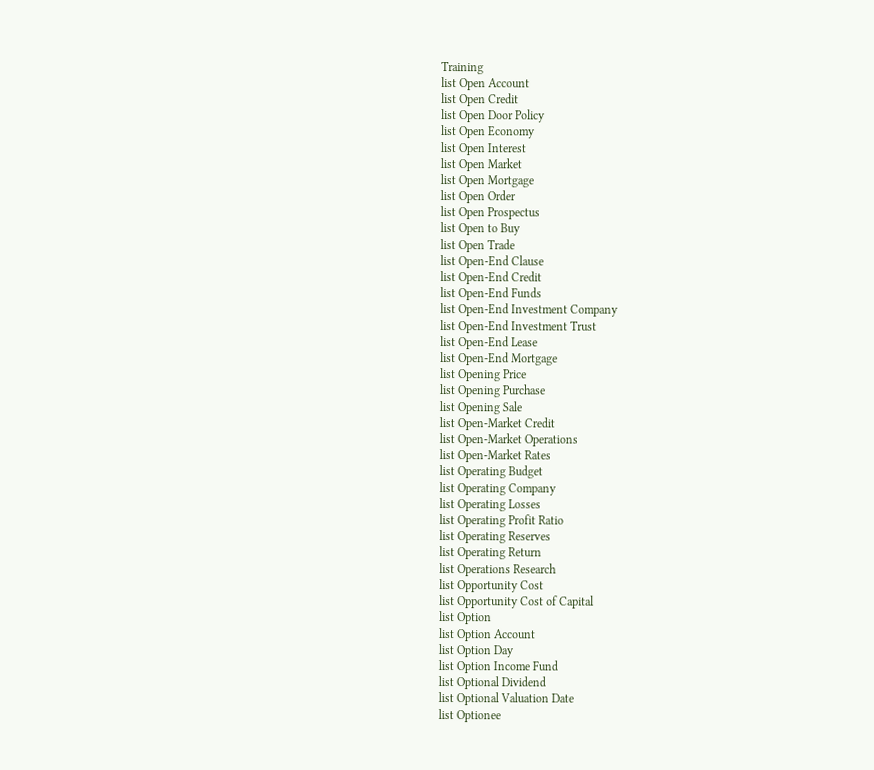Training
list Open Account
list Open Credit
list Open Door Policy
list Open Economy
list Open Interest
list Open Market
list Open Mortgage
list Open Order
list Open Prospectus
list Open to Buy
list Open Trade
list Open-End Clause
list Open-End Credit
list Open-End Funds
list Open-End Investment Company
list Open-End Investment Trust
list Open-End Lease
list Open-End Mortgage
list Opening Price
list Opening Purchase
list Opening Sale
list Open-Market Credit
list Open-Market Operations
list Open-Market Rates
list Operating Budget
list Operating Company
list Operating Losses
list Operating Profit Ratio
list Operating Reserves
list Operating Return
list Operations Research
list Opportunity Cost
list Opportunity Cost of Capital
list Option
list Option Account
list Option Day
list Option Income Fund
list Optional Dividend
list Optional Valuation Date
list Optionee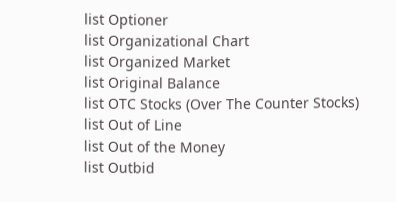list Optioner
list Organizational Chart
list Organized Market
list Original Balance
list OTC Stocks (Over The Counter Stocks)
list Out of Line
list Out of the Money
list Outbid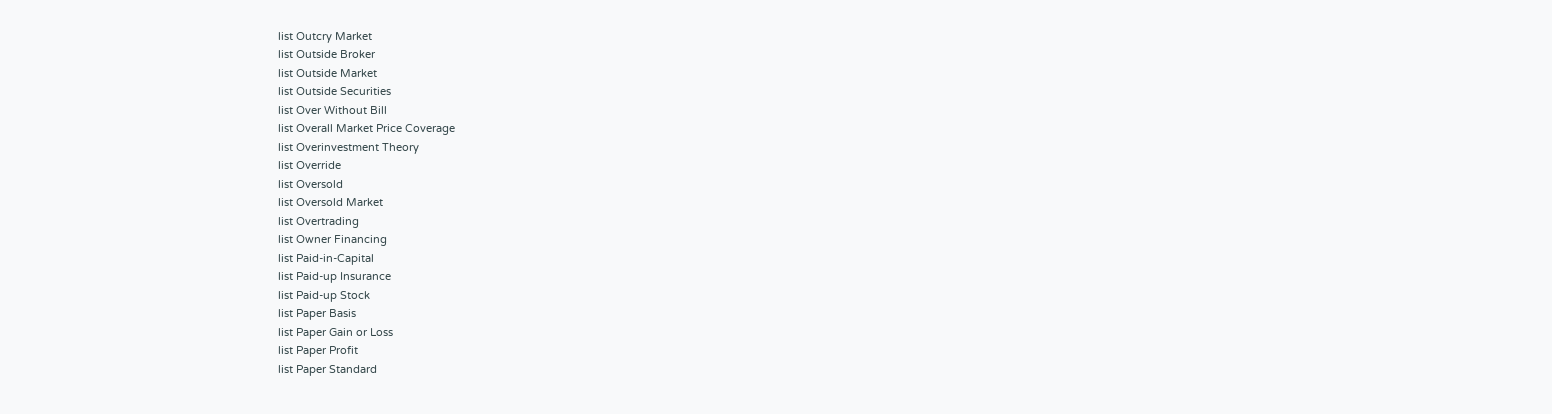list Outcry Market
list Outside Broker
list Outside Market
list Outside Securities
list Over Without Bill
list Overall Market Price Coverage
list Overinvestment Theory
list Override
list Oversold
list Oversold Market
list Overtrading
list Owner Financing
list Paid-in-Capital
list Paid-up Insurance
list Paid-up Stock
list Paper Basis
list Paper Gain or Loss
list Paper Profit
list Paper Standard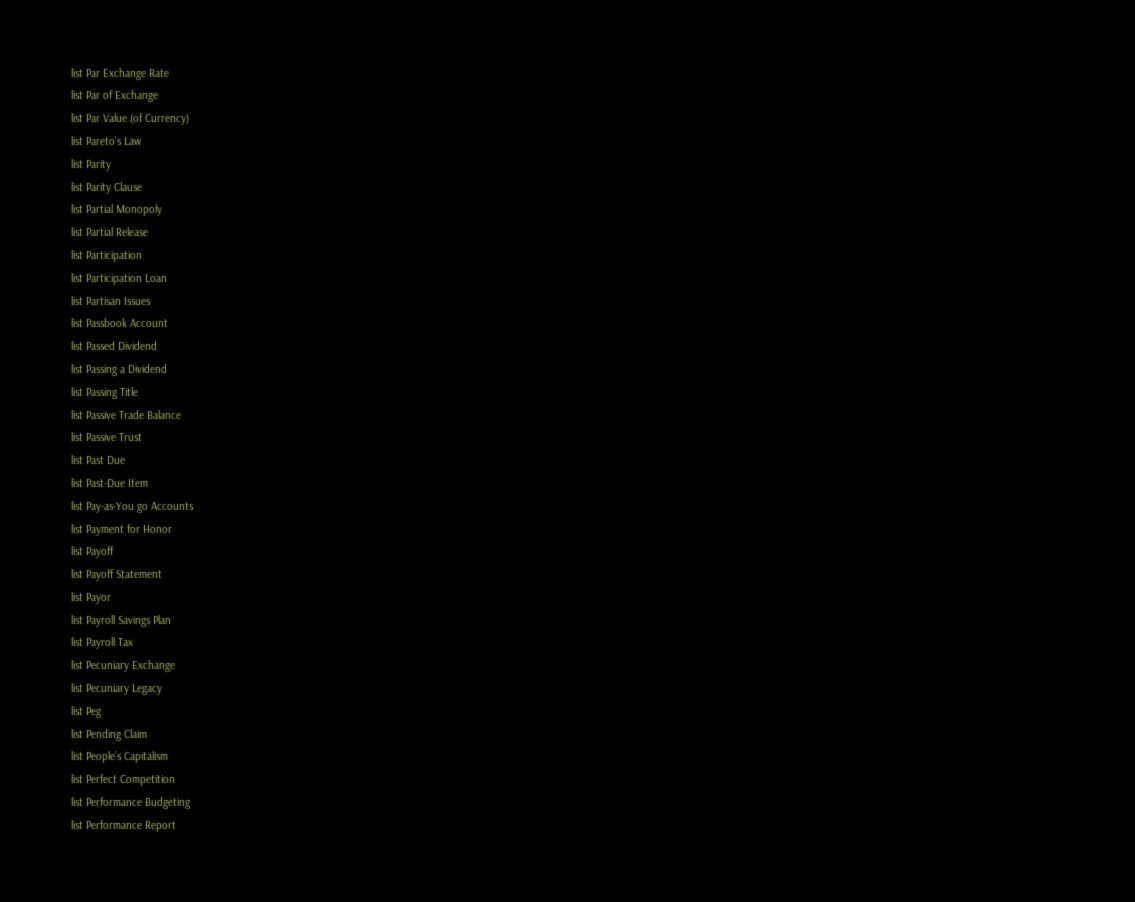list Par Exchange Rate
list Par of Exchange
list Par Value (of Currency)
list Pareto’s Law
list Parity
list Parity Clause
list Partial Monopoly
list Partial Release
list Participation
list Participation Loan
list Partisan Issues
list Passbook Account
list Passed Dividend
list Passing a Dividend
list Passing Title
list Passive Trade Balance
list Passive Trust
list Past Due
list Past-Due Item
list Pay-as-You go Accounts
list Payment for Honor
list Payoff
list Payoff Statement
list Payor
list Payroll Savings Plan
list Payroll Tax
list Pecuniary Exchange
list Pecuniary Legacy
list Peg
list Pending Claim
list People’s Capitalism
list Perfect Competition
list Performance Budgeting
list Performance Report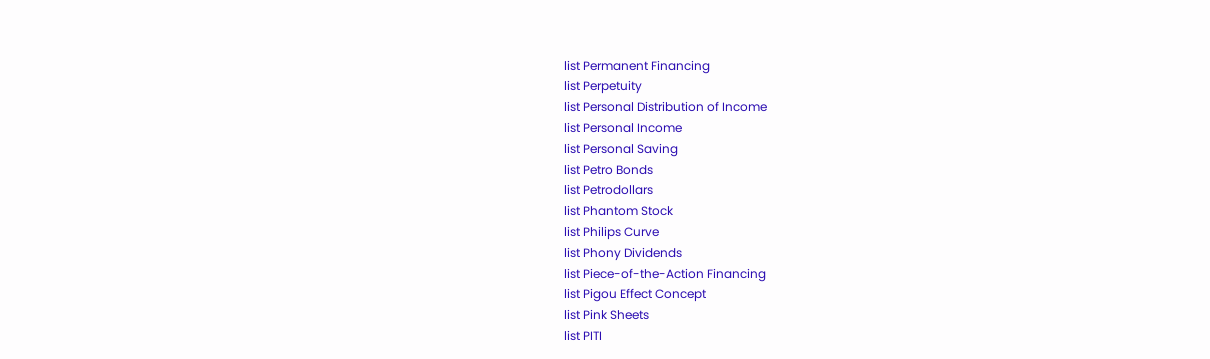list Permanent Financing
list Perpetuity
list Personal Distribution of Income
list Personal Income
list Personal Saving
list Petro Bonds
list Petrodollars
list Phantom Stock
list Philips Curve
list Phony Dividends
list Piece-of-the-Action Financing
list Pigou Effect Concept
list Pink Sheets
list PITI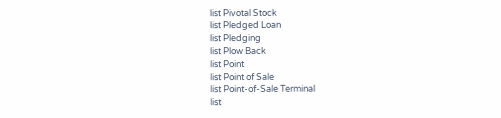list Pivotal Stock
list Pledged Loan
list Pledging
list Plow Back
list Point
list Point of Sale
list Point-of-Sale Terminal
list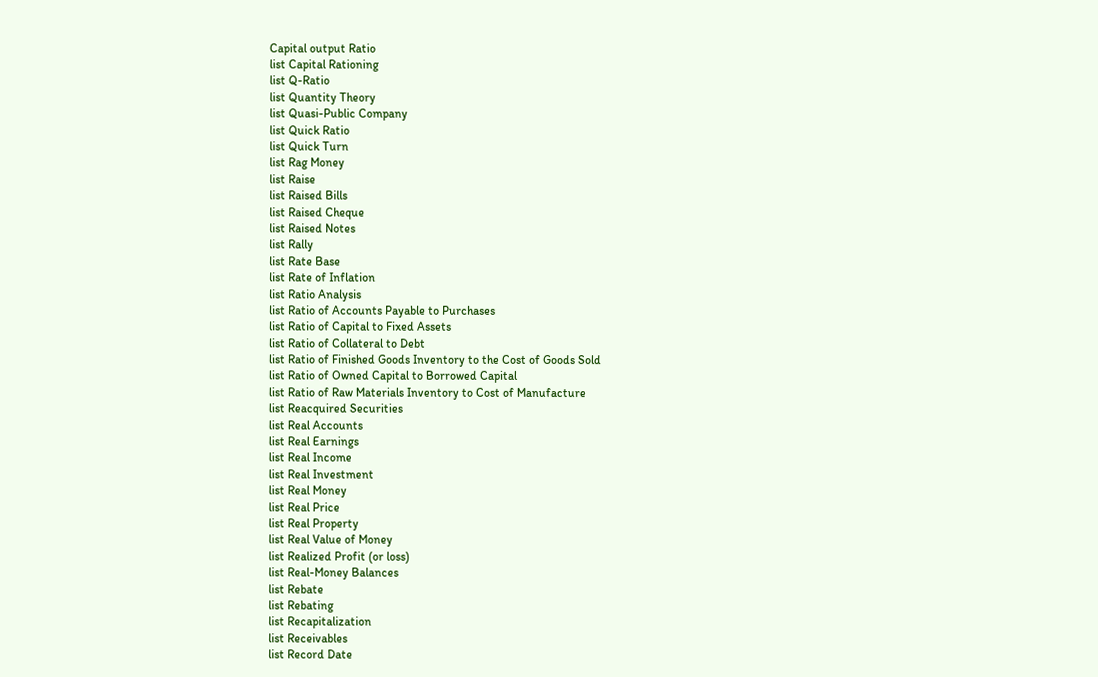Capital output Ratio
list Capital Rationing
list Q-Ratio
list Quantity Theory
list Quasi-Public Company
list Quick Ratio
list Quick Turn
list Rag Money
list Raise
list Raised Bills
list Raised Cheque
list Raised Notes
list Rally
list Rate Base
list Rate of Inflation
list Ratio Analysis
list Ratio of Accounts Payable to Purchases
list Ratio of Capital to Fixed Assets
list Ratio of Collateral to Debt
list Ratio of Finished Goods Inventory to the Cost of Goods Sold
list Ratio of Owned Capital to Borrowed Capital
list Ratio of Raw Materials Inventory to Cost of Manufacture
list Reacquired Securities
list Real Accounts
list Real Earnings
list Real Income
list Real Investment
list Real Money
list Real Price
list Real Property
list Real Value of Money
list Realized Profit (or loss)
list Real-Money Balances
list Rebate
list Rebating
list Recapitalization
list Receivables
list Record Date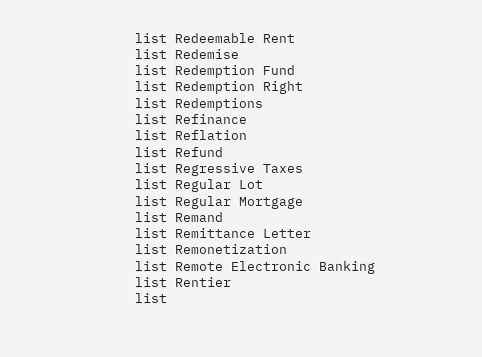list Redeemable Rent
list Redemise
list Redemption Fund
list Redemption Right
list Redemptions
list Refinance
list Reflation
list Refund
list Regressive Taxes
list Regular Lot
list Regular Mortgage
list Remand
list Remittance Letter
list Remonetization
list Remote Electronic Banking
list Rentier
list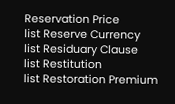Reservation Price
list Reserve Currency
list Residuary Clause
list Restitution
list Restoration Premium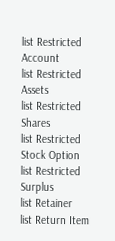list Restricted Account
list Restricted Assets
list Restricted Shares
list Restricted Stock Option
list Restricted Surplus
list Retainer
list Return Item